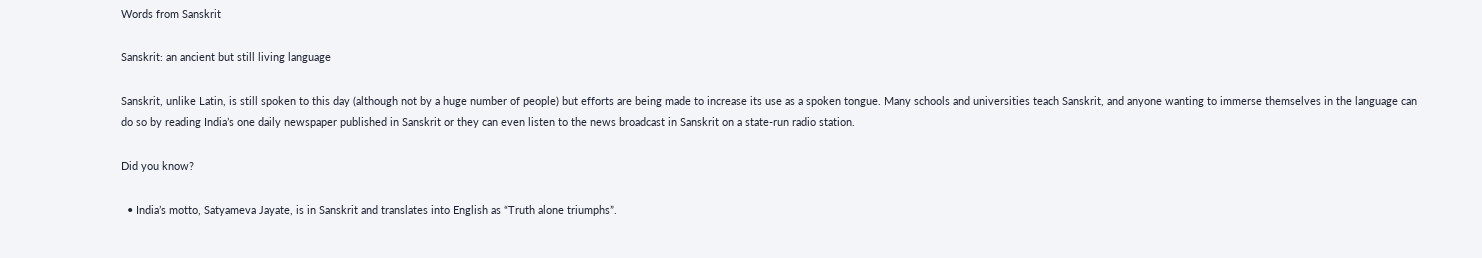Words from Sanskrit

Sanskrit: an ancient but still living language

Sanskrit, unlike Latin, is still spoken to this day (although not by a huge number of people) but efforts are being made to increase its use as a spoken tongue. Many schools and universities teach Sanskrit, and anyone wanting to immerse themselves in the language can do so by reading India’s one daily newspaper published in Sanskrit or they can even listen to the news broadcast in Sanskrit on a state-run radio station.

Did you know?

  • India’s motto, Satyameva Jayate, is in Sanskrit and translates into English as “Truth alone triumphs”.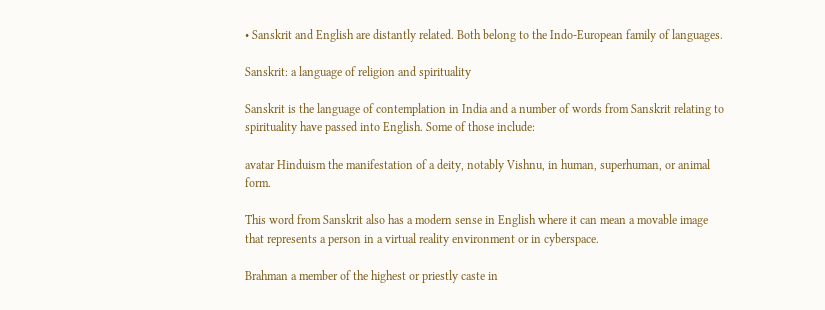• Sanskrit and English are distantly related. Both belong to the Indo-European family of languages.

Sanskrit: a language of religion and spirituality

Sanskrit is the language of contemplation in India and a number of words from Sanskrit relating to spirituality have passed into English. Some of those include:

avatar Hinduism the manifestation of a deity, notably Vishnu, in human, superhuman, or animal form.

This word from Sanskrit also has a modern sense in English where it can mean a movable image that represents a person in a virtual reality environment or in cyberspace.

Brahman a member of the highest or priestly caste in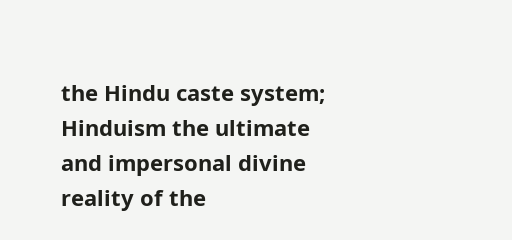the Hindu caste system; Hinduism the ultimate and impersonal divine reality of the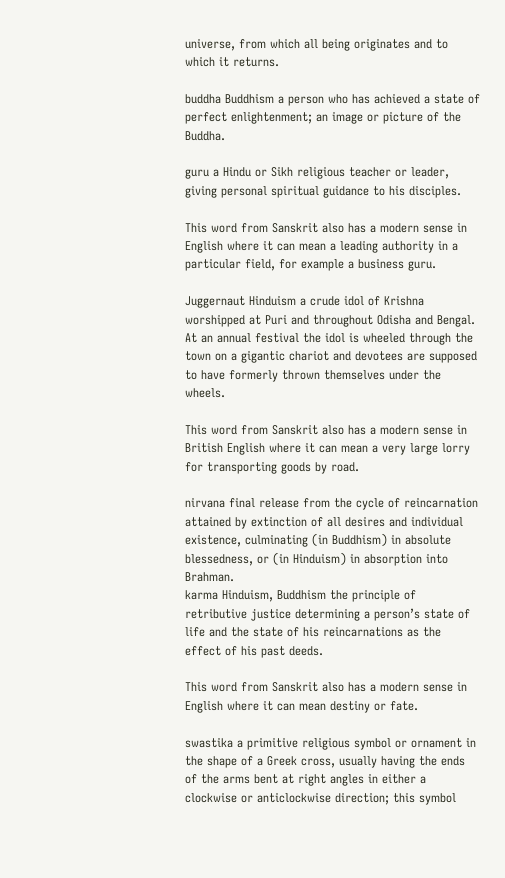universe, from which all being originates and to which it returns.

buddha Buddhism a person who has achieved a state of perfect enlightenment; an image or picture of the Buddha.

guru a Hindu or Sikh religious teacher or leader, giving personal spiritual guidance to his disciples.

This word from Sanskrit also has a modern sense in English where it can mean a leading authority in a particular field, for example a business guru.

Juggernaut Hinduism a crude idol of Krishna worshipped at Puri and throughout Odisha and Bengal. At an annual festival the idol is wheeled through the town on a gigantic chariot and devotees are supposed to have formerly thrown themselves under the wheels.

This word from Sanskrit also has a modern sense in British English where it can mean a very large lorry for transporting goods by road.

nirvana final release from the cycle of reincarnation attained by extinction of all desires and individual existence, culminating (in Buddhism) in absolute blessedness, or (in Hinduism) in absorption into Brahman.
karma Hinduism, Buddhism the principle of retributive justice determining a person’s state of life and the state of his reincarnations as the effect of his past deeds.

This word from Sanskrit also has a modern sense in English where it can mean destiny or fate.

swastika a primitive religious symbol or ornament in the shape of a Greek cross, usually having the ends of the arms bent at right angles in either a clockwise or anticlockwise direction; this symbol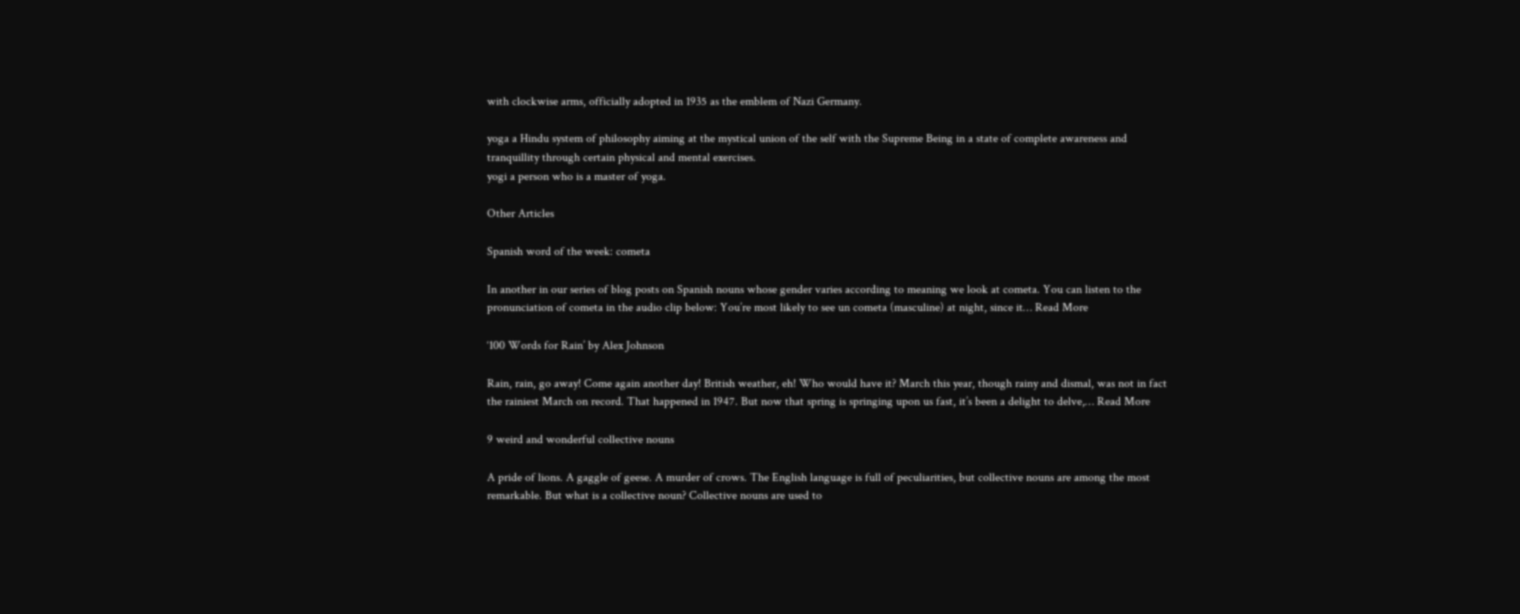with clockwise arms, officially adopted in 1935 as the emblem of Nazi Germany.

yoga a Hindu system of philosophy aiming at the mystical union of the self with the Supreme Being in a state of complete awareness and tranquillity through certain physical and mental exercises.
yogi a person who is a master of yoga.

Other Articles

Spanish word of the week: cometa

In another in our series of blog posts on Spanish nouns whose gender varies according to meaning we look at cometa. You can listen to the pronunciation of cometa in the audio clip below: You’re most likely to see un cometa (masculine) at night, since it… Read More

‘100 Words for Rain’ by Alex Johnson

Rain, rain, go away! Come again another day! British weather, eh! Who would have it? March this year, though rainy and dismal, was not in fact the rainiest March on record. That happened in 1947. But now that spring is springing upon us fast, it’s been a delight to delve,… Read More

9 weird and wonderful collective nouns

A pride of lions. A gaggle of geese. A murder of crows. The English language is full of peculiarities, but collective nouns are among the most remarkable. But what is a collective noun? Collective nouns are used to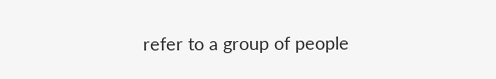refer to a group of people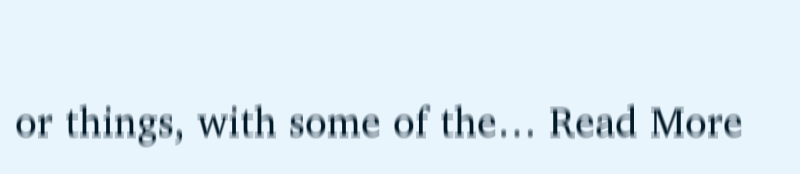or things, with some of the… Read More